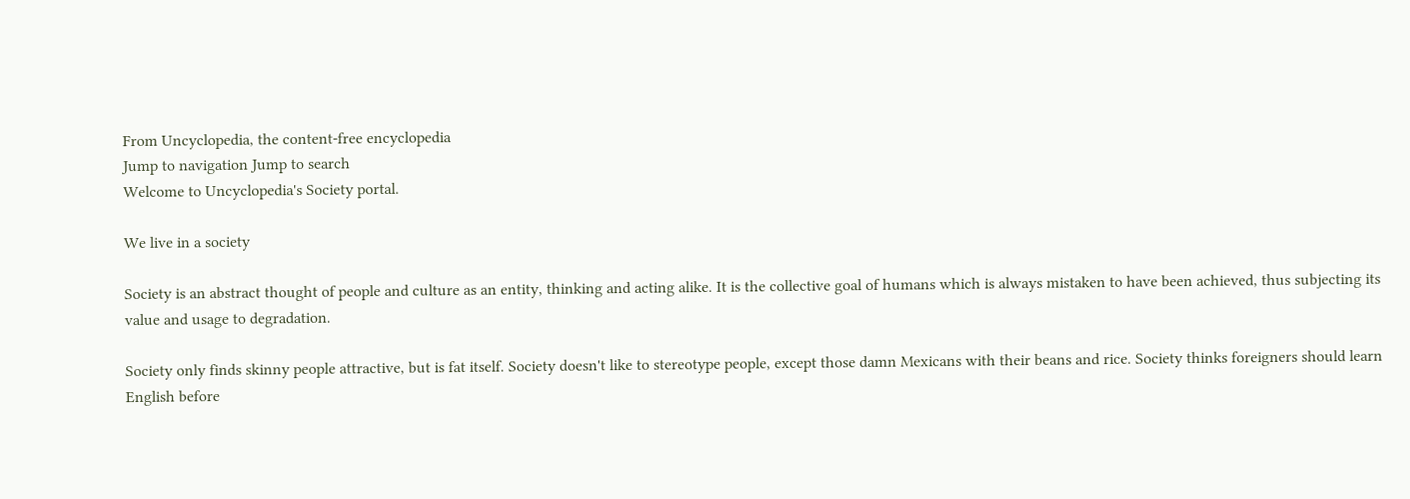From Uncyclopedia, the content-free encyclopedia
Jump to navigation Jump to search
Welcome to Uncyclopedia's Society portal.

We live in a society

Society is an abstract thought of people and culture as an entity, thinking and acting alike. It is the collective goal of humans which is always mistaken to have been achieved, thus subjecting its value and usage to degradation.

Society only finds skinny people attractive, but is fat itself. Society doesn't like to stereotype people, except those damn Mexicans with their beans and rice. Society thinks foreigners should learn English before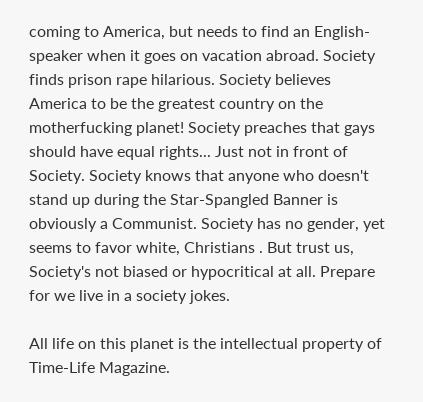coming to America, but needs to find an English-speaker when it goes on vacation abroad. Society finds prison rape hilarious. Society believes America to be the greatest country on the motherfucking planet! Society preaches that gays should have equal rights... Just not in front of Society. Society knows that anyone who doesn't stand up during the Star-Spangled Banner is obviously a Communist. Society has no gender, yet seems to favor white, Christians . But trust us, Society's not biased or hypocritical at all. Prepare for we live in a society jokes.

All life on this planet is the intellectual property of Time-Life Magazine.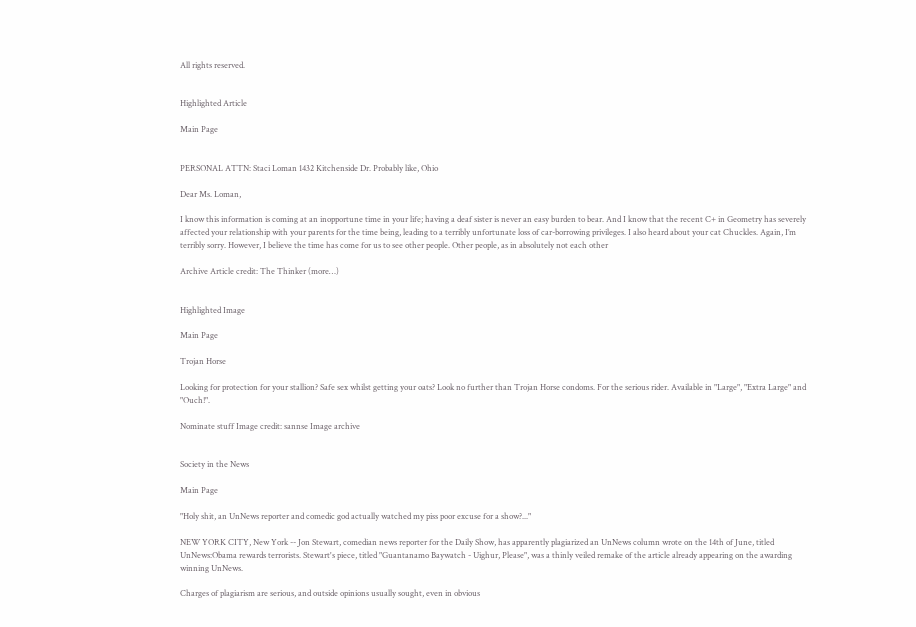All rights reserved.


Highlighted Article

Main Page


PERSONAL ATTN: Staci Loman 1432 Kitchenside Dr. Probably like, Ohio

Dear Ms. Loman,

I know this information is coming at an inopportune time in your life; having a deaf sister is never an easy burden to bear. And I know that the recent C+ in Geometry has severely affected your relationship with your parents for the time being, leading to a terribly unfortunate loss of car-borrowing privileges. I also heard about your cat Chuckles. Again, I’m terribly sorry. However, I believe the time has come for us to see other people. Other people, as in absolutely not each other

Archive Article credit: The Thinker (more…)


Highlighted Image

Main Page

Trojan Horse

Looking for protection for your stallion? Safe sex whilst getting your oats? Look no further than Trojan Horse condoms. For the serious rider. Available in "Large", "Extra Large" and "Ouch!".

Nominate stuff Image credit: sannse Image archive


Society in the News

Main Page

"Holy shit, an UnNews reporter and comedic god actually watched my piss poor excuse for a show?..."

NEW YORK CITY, New York -- Jon Stewart, comedian news reporter for the Daily Show, has apparently plagiarized an UnNews column wrote on the 14th of June, titled UnNews:Obama rewards terrorists. Stewart's piece, titled "Guantanamo Baywatch - Uighur, Please", was a thinly veiled remake of the article already appearing on the awarding winning UnNews.

Charges of plagiarism are serious, and outside opinions usually sought, even in obvious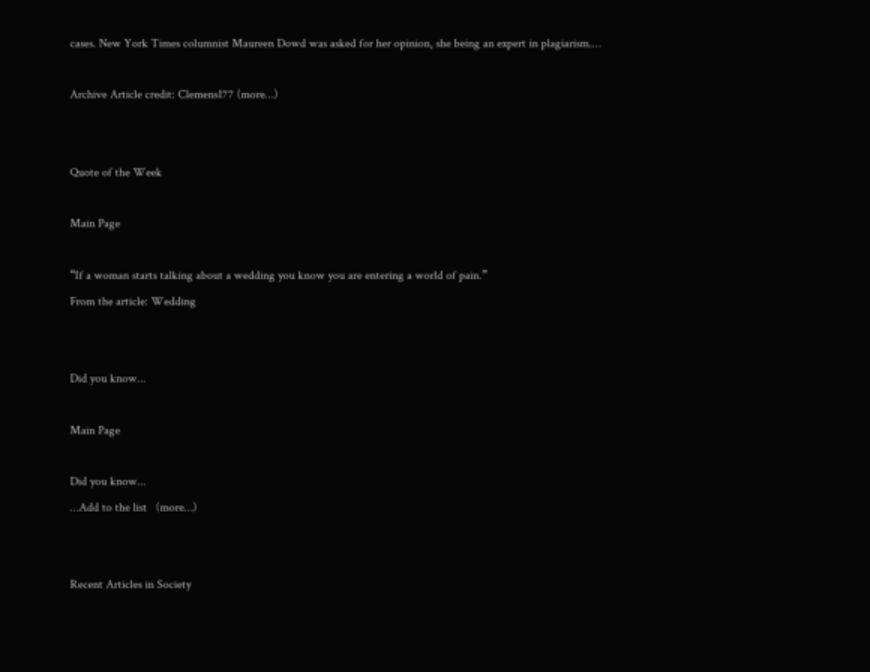cases. New York Times columnist Maureen Dowd was asked for her opinion, she being an expert in plagiarism.…

Archive Article credit: Clemens177 (more…)


Quote of the Week

Main Page

“If a woman starts talking about a wedding you know you are entering a world of pain.”
From the article: Wedding


Did you know...

Main Page

Did you know...
…Add to the list   (more…)


Recent Articles in Society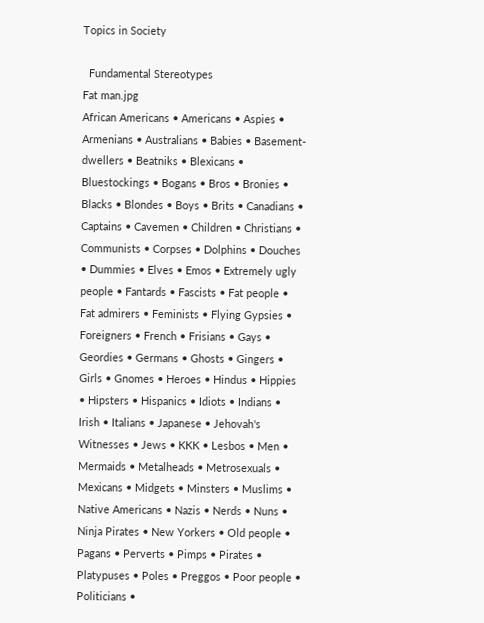Topics in Society

  Fundamental Stereotypes
Fat man.jpg
African Americans • Americans • Aspies • Armenians • Australians • Babies • Basement-dwellers • Beatniks • Blexicans • Bluestockings • Bogans • Bros • Bronies • Blacks • Blondes • Boys • Brits • Canadians • Captains • Cavemen • Children • Christians • Communists • Corpses • Dolphins • Douches • Dummies • Elves • Emos • Extremely ugly people • Fantards • Fascists • Fat people • Fat admirers • Feminists • Flying Gypsies • Foreigners • French • Frisians • Gays • Geordies • Germans • Ghosts • Gingers • Girls • Gnomes • Heroes • Hindus • Hippies • Hipsters • Hispanics • Idiots • Indians • Irish • Italians • Japanese • Jehovah's Witnesses • Jews • KKK • Lesbos • Men • Mermaids • Metalheads • Metrosexuals • Mexicans • Midgets • Minsters • Muslims • Native Americans • Nazis • Nerds • Nuns • Ninja Pirates • New Yorkers • Old people • Pagans • Perverts • Pimps • Pirates • Platypuses • Poles • Preggos • Poor people • Politicians •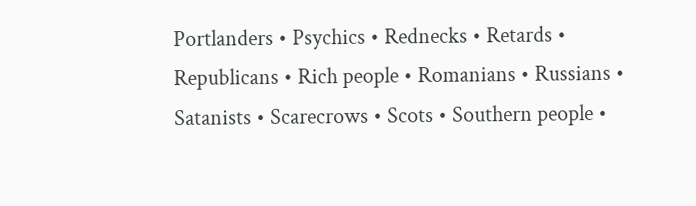Portlanders • Psychics • Rednecks • Retards • Republicans • Rich people • Romanians • Russians • Satanists • Scarecrows • Scots • Southern people •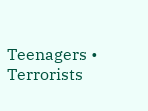Teenagers • Terrorists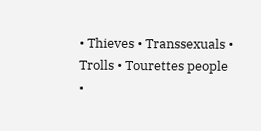• Thieves • Transsexuals • Trolls • Tourettes people •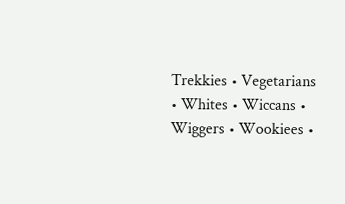Trekkies • Vegetarians • Whites • Wiccans • Wiggers • Wookiees •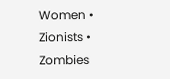Women • Zionists • Zombies